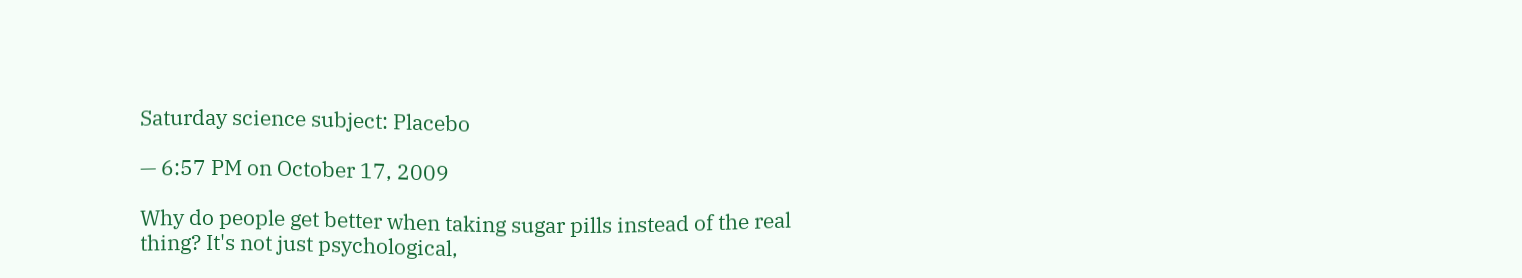Saturday science subject: Placebo

— 6:57 PM on October 17, 2009

Why do people get better when taking sugar pills instead of the real thing? It's not just psychological,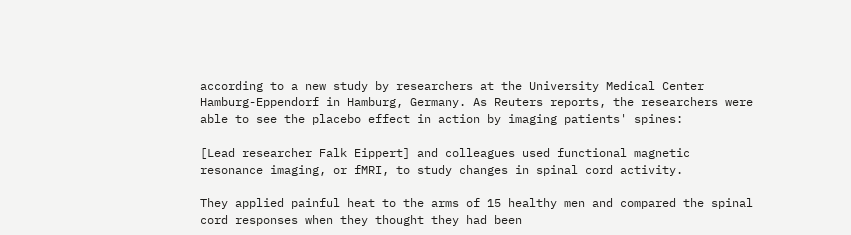according to a new study by researchers at the University Medical Center Hamburg-Eppendorf in Hamburg, Germany. As Reuters reports, the researchers were able to see the placebo effect in action by imaging patients' spines:

[Lead researcher Falk Eippert] and colleagues used functional magnetic resonance imaging, or fMRI, to study changes in spinal cord activity.

They applied painful heat to the arms of 15 healthy men and compared the spinal cord responses when they thought they had been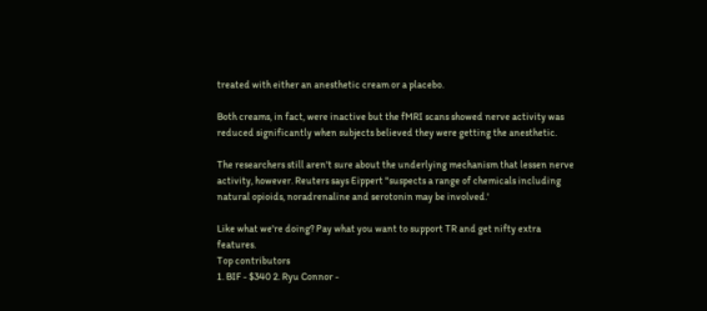treated with either an anesthetic cream or a placebo.

Both creams, in fact, were inactive but the fMRI scans showed nerve activity was reduced significantly when subjects believed they were getting the anesthetic.

The researchers still aren't sure about the underlying mechanism that lessen nerve activity, however. Reuters says Eippert "suspects a range of chemicals including natural opioids, noradrenaline and serotonin may be involved.'

Like what we're doing? Pay what you want to support TR and get nifty extra features.
Top contributors
1. BIF - $340 2. Ryu Connor -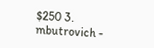$250 3. mbutrovich -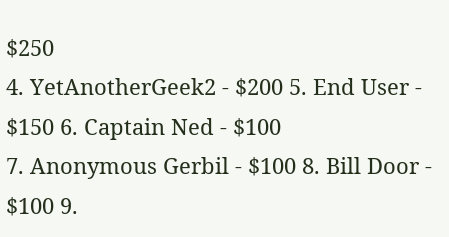$250
4. YetAnotherGeek2 - $200 5. End User - $150 6. Captain Ned - $100
7. Anonymous Gerbil - $100 8. Bill Door - $100 9.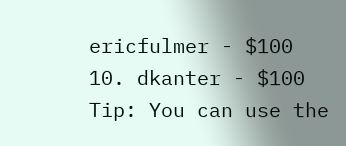ericfulmer - $100
10. dkanter - $100
Tip: You can use the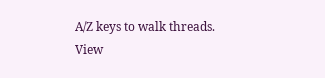A/Z keys to walk threads.
View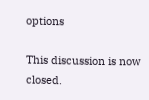options

This discussion is now closed.